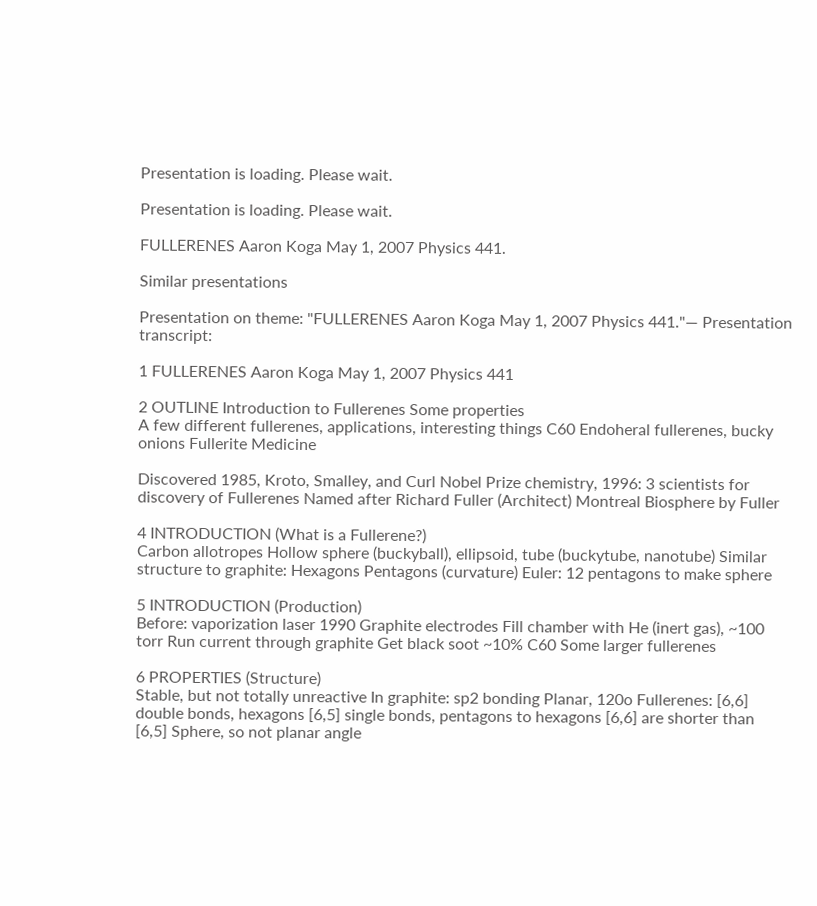Presentation is loading. Please wait.

Presentation is loading. Please wait.

FULLERENES Aaron Koga May 1, 2007 Physics 441.

Similar presentations

Presentation on theme: "FULLERENES Aaron Koga May 1, 2007 Physics 441."— Presentation transcript:

1 FULLERENES Aaron Koga May 1, 2007 Physics 441

2 OUTLINE Introduction to Fullerenes Some properties
A few different fullerenes, applications, interesting things C60 Endoheral fullerenes, bucky onions Fullerite Medicine

Discovered 1985, Kroto, Smalley, and Curl Nobel Prize chemistry, 1996: 3 scientists for discovery of Fullerenes Named after Richard Fuller (Architect) Montreal Biosphere by Fuller

4 INTRODUCTION (What is a Fullerene?)
Carbon allotropes Hollow sphere (buckyball), ellipsoid, tube (buckytube, nanotube) Similar structure to graphite: Hexagons Pentagons (curvature) Euler: 12 pentagons to make sphere

5 INTRODUCTION (Production)
Before: vaporization laser 1990 Graphite electrodes Fill chamber with He (inert gas), ~100 torr Run current through graphite Get black soot ~10% C60 Some larger fullerenes

6 PROPERTIES (Structure)
Stable, but not totally unreactive In graphite: sp2 bonding Planar, 120o Fullerenes: [6,6] double bonds, hexagons [6,5] single bonds, pentagons to hexagons [6,6] are shorter than [6,5] Sphere, so not planar angle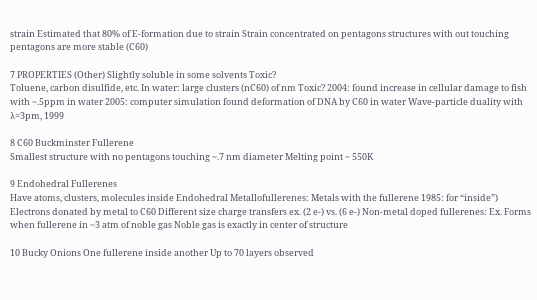strain Estimated that 80% of E-formation due to strain Strain concentrated on pentagons structures with out touching pentagons are more stable (C60)

7 PROPERTIES (Other) Slightly soluble in some solvents Toxic?
Toluene, carbon disulfide, etc. In water: large clusters (nC60) of nm Toxic? 2004: found increase in cellular damage to fish with ~.5ppm in water 2005: computer simulation found deformation of DNA by C60 in water Wave-particle duality with λ=3pm, 1999

8 C60 Buckminster Fullerene
Smallest structure with no pentagons touching ~.7 nm diameter Melting point ~ 550K

9 Endohedral Fullerenes
Have atoms, clusters, molecules inside Endohedral Metallofullerenes: Metals with the fullerene 1985: for “inside”) Electrons donated by metal to C60 Different size charge transfers ex. (2 e-) vs. (6 e-) Non-metal doped fullerenes: Ex. Forms when fullerene in ~3 atm of noble gas Noble gas is exactly in center of structure

10 Bucky Onions One fullerene inside another Up to 70 layers observed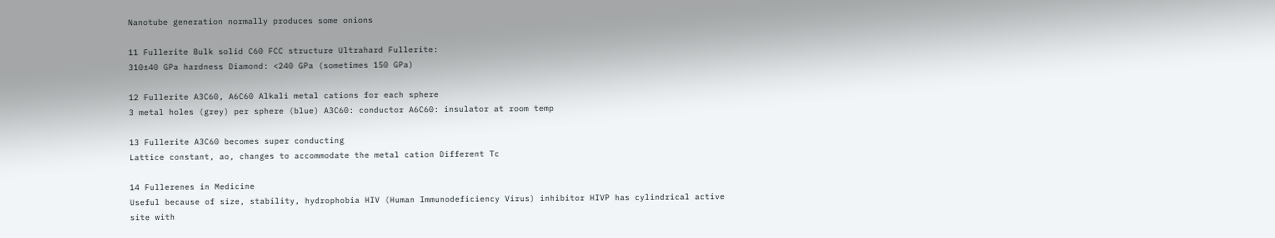Nanotube generation normally produces some onions

11 Fullerite Bulk solid C60 FCC structure Ultrahard Fullerite:
310±40 GPa hardness Diamond: <240 GPa (sometimes 150 GPa)

12 Fullerite A3C60, A6C60 Alkali metal cations for each sphere
3 metal holes (grey) per sphere (blue) A3C60: conductor A6C60: insulator at room temp

13 Fullerite A3C60 becomes super conducting
Lattice constant, ao, changes to accommodate the metal cation Different Tc

14 Fullerenes in Medicine
Useful because of size, stability, hydrophobia HIV (Human Immunodeficiency Virus) inhibitor HIVP has cylindrical active site with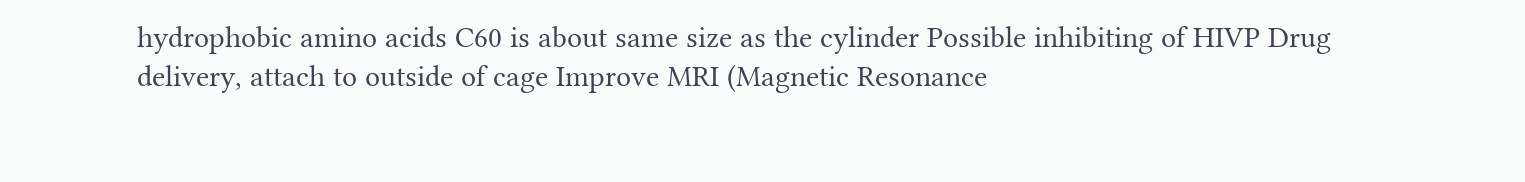hydrophobic amino acids C60 is about same size as the cylinder Possible inhibiting of HIVP Drug delivery, attach to outside of cage Improve MRI (Magnetic Resonance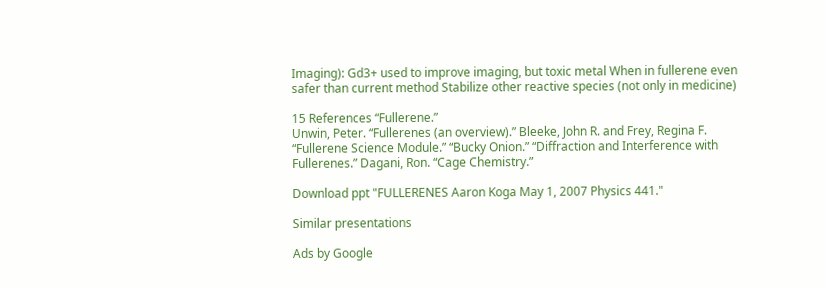Imaging): Gd3+ used to improve imaging, but toxic metal When in fullerene even safer than current method Stabilize other reactive species (not only in medicine)

15 References “Fullerene.”
Unwin, Peter. “Fullerenes (an overview).” Bleeke, John R. and Frey, Regina F. “Fullerene Science Module.” “Bucky Onion.” “Diffraction and Interference with Fullerenes.” Dagani, Ron. “Cage Chemistry.”

Download ppt "FULLERENES Aaron Koga May 1, 2007 Physics 441."

Similar presentations

Ads by Google